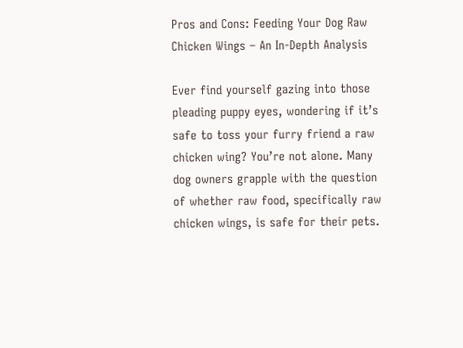Pros and Cons: Feeding Your Dog Raw Chicken Wings – An In-Depth Analysis

Ever find yourself gazing into those pleading puppy eyes, wondering if it’s safe to toss your furry friend a raw chicken wing? You’re not alone. Many dog owners grapple with the question of whether raw food, specifically raw chicken wings, is safe for their pets.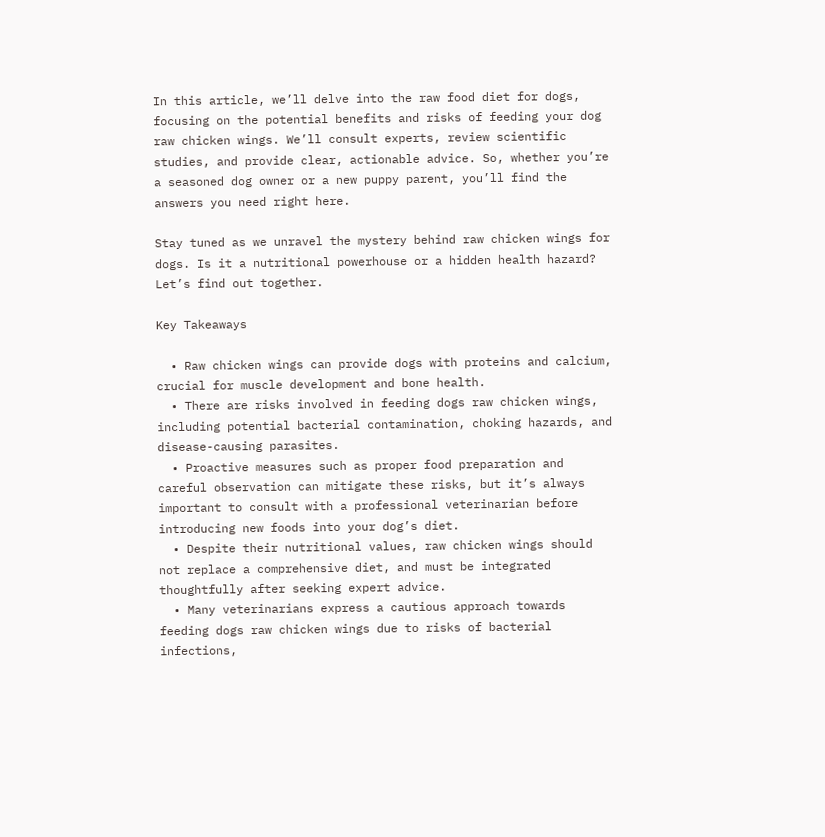In this article, we’ll delve into the raw food diet for dogs, focusing on the potential benefits and risks of feeding your dog raw chicken wings. We’ll consult experts, review scientific studies, and provide clear, actionable advice. So, whether you’re a seasoned dog owner or a new puppy parent, you’ll find the answers you need right here.

Stay tuned as we unravel the mystery behind raw chicken wings for dogs. Is it a nutritional powerhouse or a hidden health hazard? Let’s find out together.

Key Takeaways

  • Raw chicken wings can provide dogs with proteins and calcium, crucial for muscle development and bone health.
  • There are risks involved in feeding dogs raw chicken wings, including potential bacterial contamination, choking hazards, and disease-causing parasites.
  • Proactive measures such as proper food preparation and careful observation can mitigate these risks, but it’s always important to consult with a professional veterinarian before introducing new foods into your dog’s diet.
  • Despite their nutritional values, raw chicken wings should not replace a comprehensive diet, and must be integrated thoughtfully after seeking expert advice.
  • Many veterinarians express a cautious approach towards feeding dogs raw chicken wings due to risks of bacterial infections,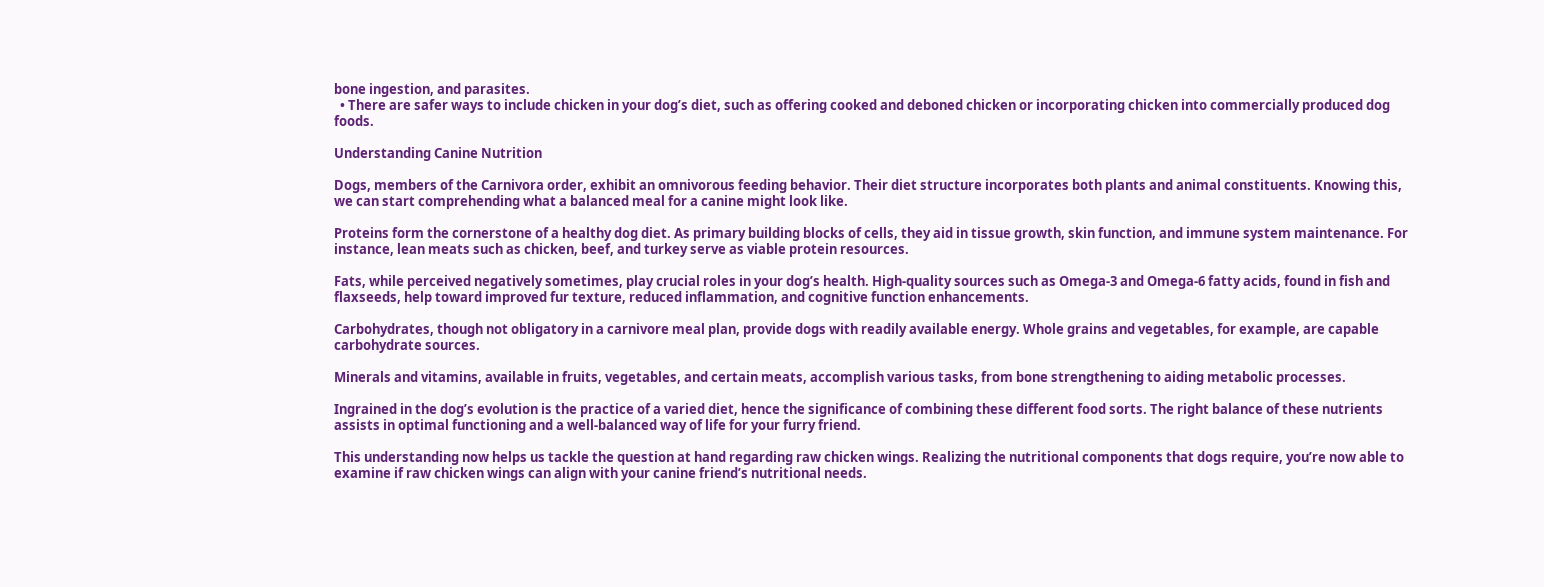bone ingestion, and parasites.
  • There are safer ways to include chicken in your dog’s diet, such as offering cooked and deboned chicken or incorporating chicken into commercially produced dog foods.

Understanding Canine Nutrition

Dogs, members of the Carnivora order, exhibit an omnivorous feeding behavior. Their diet structure incorporates both plants and animal constituents. Knowing this, we can start comprehending what a balanced meal for a canine might look like.

Proteins form the cornerstone of a healthy dog diet. As primary building blocks of cells, they aid in tissue growth, skin function, and immune system maintenance. For instance, lean meats such as chicken, beef, and turkey serve as viable protein resources.

Fats, while perceived negatively sometimes, play crucial roles in your dog’s health. High-quality sources such as Omega-3 and Omega-6 fatty acids, found in fish and flaxseeds, help toward improved fur texture, reduced inflammation, and cognitive function enhancements.

Carbohydrates, though not obligatory in a carnivore meal plan, provide dogs with readily available energy. Whole grains and vegetables, for example, are capable carbohydrate sources.

Minerals and vitamins, available in fruits, vegetables, and certain meats, accomplish various tasks, from bone strengthening to aiding metabolic processes.

Ingrained in the dog’s evolution is the practice of a varied diet, hence the significance of combining these different food sorts. The right balance of these nutrients assists in optimal functioning and a well-balanced way of life for your furry friend.

This understanding now helps us tackle the question at hand regarding raw chicken wings. Realizing the nutritional components that dogs require, you’re now able to examine if raw chicken wings can align with your canine friend’s nutritional needs.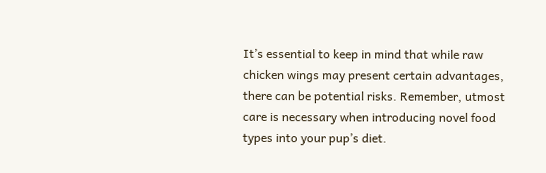It’s essential to keep in mind that while raw chicken wings may present certain advantages, there can be potential risks. Remember, utmost care is necessary when introducing novel food types into your pup’s diet.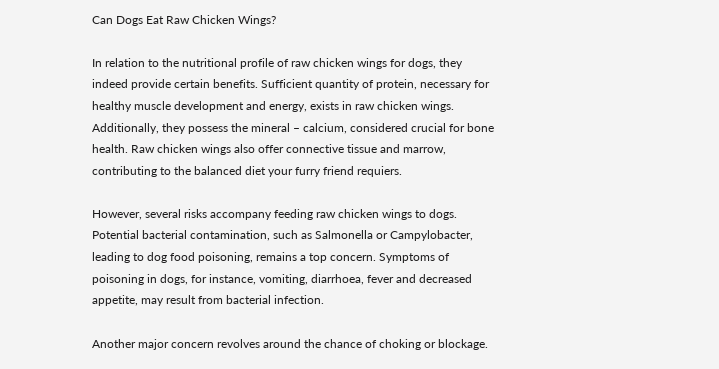Can Dogs Eat Raw Chicken Wings?

In relation to the nutritional profile of raw chicken wings for dogs, they indeed provide certain benefits. Sufficient quantity of protein, necessary for healthy muscle development and energy, exists in raw chicken wings. Additionally, they possess the mineral – calcium, considered crucial for bone health. Raw chicken wings also offer connective tissue and marrow, contributing to the balanced diet your furry friend requiers.

However, several risks accompany feeding raw chicken wings to dogs. Potential bacterial contamination, such as Salmonella or Campylobacter, leading to dog food poisoning, remains a top concern. Symptoms of poisoning in dogs, for instance, vomiting, diarrhoea, fever and decreased appetite, may result from bacterial infection.

Another major concern revolves around the chance of choking or blockage.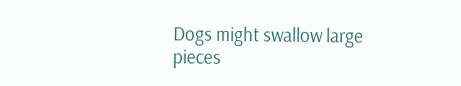Dogs might swallow large pieces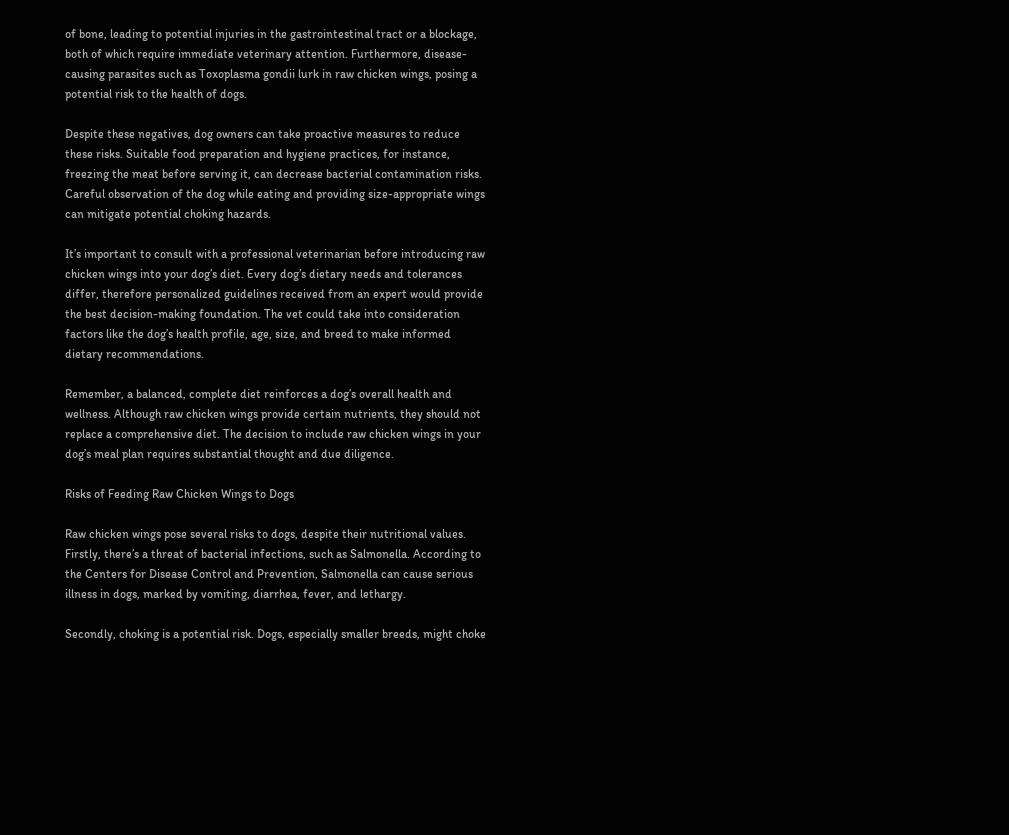of bone, leading to potential injuries in the gastrointestinal tract or a blockage, both of which require immediate veterinary attention. Furthermore, disease-causing parasites such as Toxoplasma gondii lurk in raw chicken wings, posing a potential risk to the health of dogs.

Despite these negatives, dog owners can take proactive measures to reduce these risks. Suitable food preparation and hygiene practices, for instance, freezing the meat before serving it, can decrease bacterial contamination risks. Careful observation of the dog while eating and providing size-appropriate wings can mitigate potential choking hazards.

It’s important to consult with a professional veterinarian before introducing raw chicken wings into your dog’s diet. Every dog’s dietary needs and tolerances differ, therefore personalized guidelines received from an expert would provide the best decision-making foundation. The vet could take into consideration factors like the dog’s health profile, age, size, and breed to make informed dietary recommendations.

Remember, a balanced, complete diet reinforces a dog’s overall health and wellness. Although raw chicken wings provide certain nutrients, they should not replace a comprehensive diet. The decision to include raw chicken wings in your dog’s meal plan requires substantial thought and due diligence.

Risks of Feeding Raw Chicken Wings to Dogs

Raw chicken wings pose several risks to dogs, despite their nutritional values. Firstly, there’s a threat of bacterial infections, such as Salmonella. According to the Centers for Disease Control and Prevention, Salmonella can cause serious illness in dogs, marked by vomiting, diarrhea, fever, and lethargy.

Secondly, choking is a potential risk. Dogs, especially smaller breeds, might choke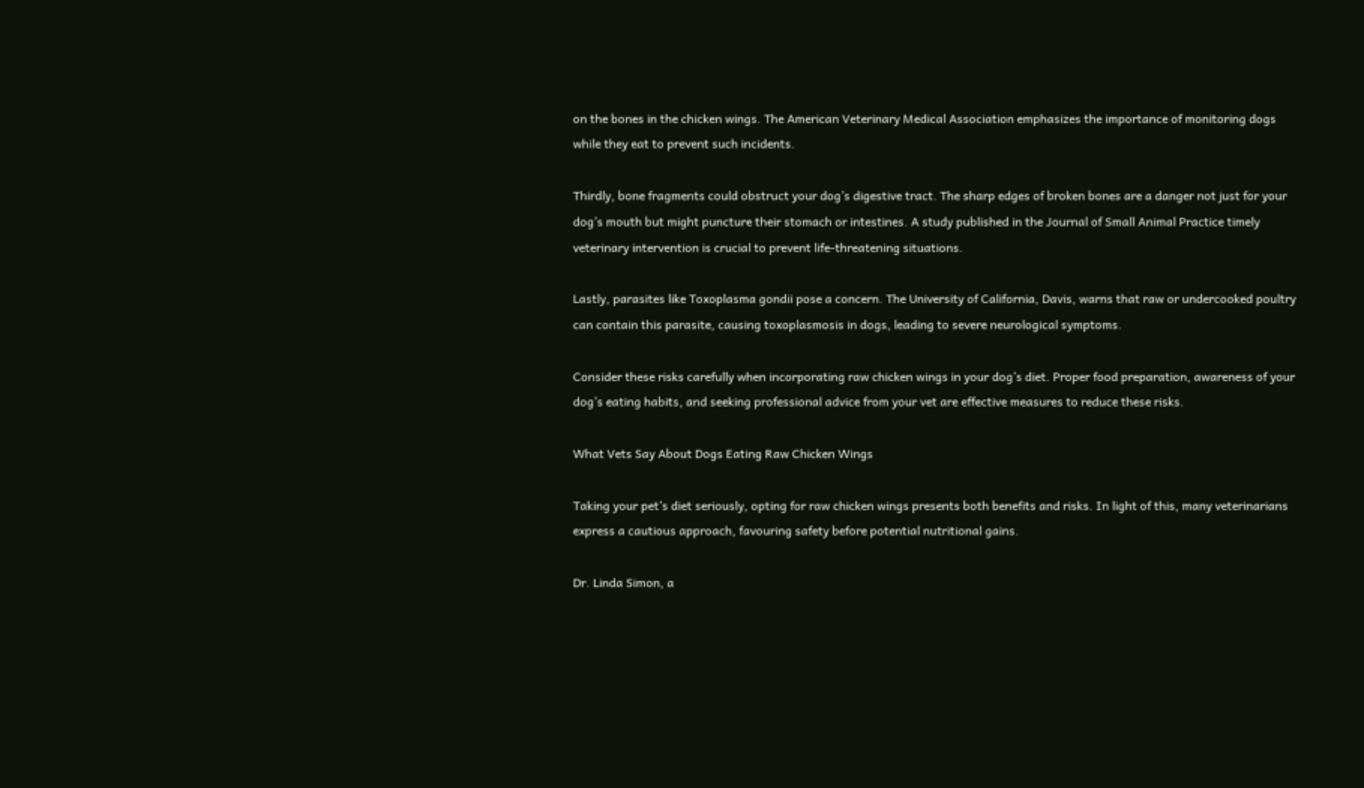on the bones in the chicken wings. The American Veterinary Medical Association emphasizes the importance of monitoring dogs while they eat to prevent such incidents.

Thirdly, bone fragments could obstruct your dog’s digestive tract. The sharp edges of broken bones are a danger not just for your dog’s mouth but might puncture their stomach or intestines. A study published in the Journal of Small Animal Practice timely veterinary intervention is crucial to prevent life-threatening situations.

Lastly, parasites like Toxoplasma gondii pose a concern. The University of California, Davis, warns that raw or undercooked poultry can contain this parasite, causing toxoplasmosis in dogs, leading to severe neurological symptoms.

Consider these risks carefully when incorporating raw chicken wings in your dog’s diet. Proper food preparation, awareness of your dog’s eating habits, and seeking professional advice from your vet are effective measures to reduce these risks.

What Vets Say About Dogs Eating Raw Chicken Wings

Taking your pet’s diet seriously, opting for raw chicken wings presents both benefits and risks. In light of this, many veterinarians express a cautious approach, favouring safety before potential nutritional gains.

Dr. Linda Simon, a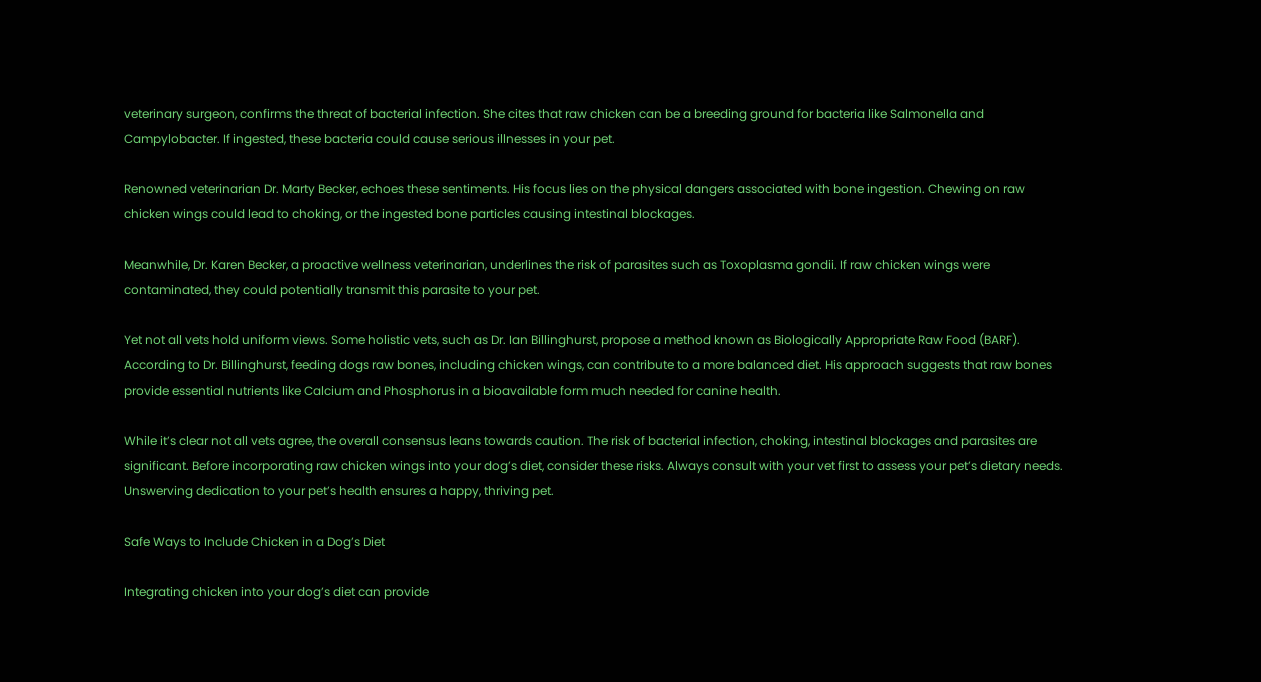veterinary surgeon, confirms the threat of bacterial infection. She cites that raw chicken can be a breeding ground for bacteria like Salmonella and Campylobacter. If ingested, these bacteria could cause serious illnesses in your pet.

Renowned veterinarian Dr. Marty Becker, echoes these sentiments. His focus lies on the physical dangers associated with bone ingestion. Chewing on raw chicken wings could lead to choking, or the ingested bone particles causing intestinal blockages.

Meanwhile, Dr. Karen Becker, a proactive wellness veterinarian, underlines the risk of parasites such as Toxoplasma gondii. If raw chicken wings were contaminated, they could potentially transmit this parasite to your pet.

Yet not all vets hold uniform views. Some holistic vets, such as Dr. Ian Billinghurst, propose a method known as Biologically Appropriate Raw Food (BARF). According to Dr. Billinghurst, feeding dogs raw bones, including chicken wings, can contribute to a more balanced diet. His approach suggests that raw bones provide essential nutrients like Calcium and Phosphorus in a bioavailable form much needed for canine health.

While it’s clear not all vets agree, the overall consensus leans towards caution. The risk of bacterial infection, choking, intestinal blockages and parasites are significant. Before incorporating raw chicken wings into your dog’s diet, consider these risks. Always consult with your vet first to assess your pet’s dietary needs. Unswerving dedication to your pet’s health ensures a happy, thriving pet.

Safe Ways to Include Chicken in a Dog’s Diet

Integrating chicken into your dog’s diet can provide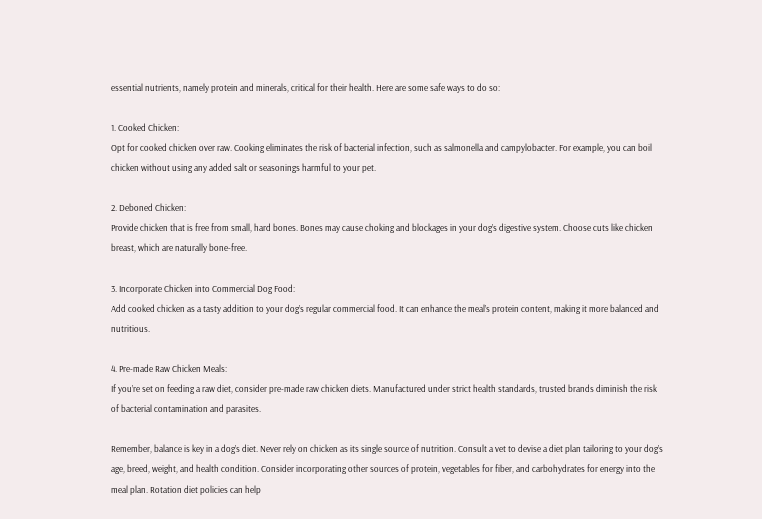essential nutrients, namely protein and minerals, critical for their health. Here are some safe ways to do so:

1. Cooked Chicken:
Opt for cooked chicken over raw. Cooking eliminates the risk of bacterial infection, such as salmonella and campylobacter. For example, you can boil chicken without using any added salt or seasonings harmful to your pet.

2. Deboned Chicken:
Provide chicken that is free from small, hard bones. Bones may cause choking and blockages in your dog’s digestive system. Choose cuts like chicken breast, which are naturally bone-free.

3. Incorporate Chicken into Commercial Dog Food:
Add cooked chicken as a tasty addition to your dog’s regular commercial food. It can enhance the meal’s protein content, making it more balanced and nutritious.

4. Pre-made Raw Chicken Meals:
If you’re set on feeding a raw diet, consider pre-made raw chicken diets. Manufactured under strict health standards, trusted brands diminish the risk of bacterial contamination and parasites.

Remember, balance is key in a dog’s diet. Never rely on chicken as its single source of nutrition. Consult a vet to devise a diet plan tailoring to your dog’s age, breed, weight, and health condition. Consider incorporating other sources of protein, vegetables for fiber, and carbohydrates for energy into the meal plan. Rotation diet policies can help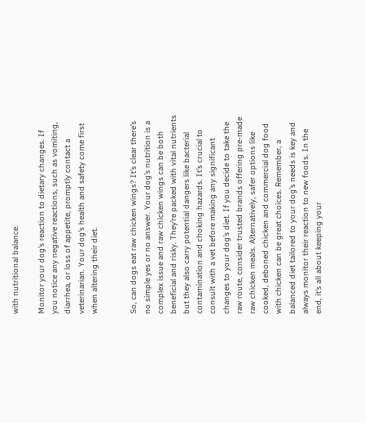with nutritional balance.

Monitor your dog’s reaction to dietary changes. If you notice any negative reactions, such as vomiting, diarrhea, or loss of appetite, promptly contact a veterinarian. Your dog’s health and safety come first when altering their diet.


So, can dogs eat raw chicken wings? It’s clear there’s no simple yes or no answer. Your dog’s nutrition is a complex issue and raw chicken wings can be both beneficial and risky. They’re packed with vital nutrients but they also carry potential dangers like bacterial contamination and choking hazards. It’s crucial to consult with a vet before making any significant changes to your dog’s diet. If you decide to take the raw route, consider trusted brands offering pre-made raw chicken meals. Alternatively, safer options like cooked, deboned chicken and commercial dog food with chicken can be great choices. Remember, a balanced diet tailored to your dog’s needs is key and always monitor their reaction to new foods. In the end, it’s all about keeping your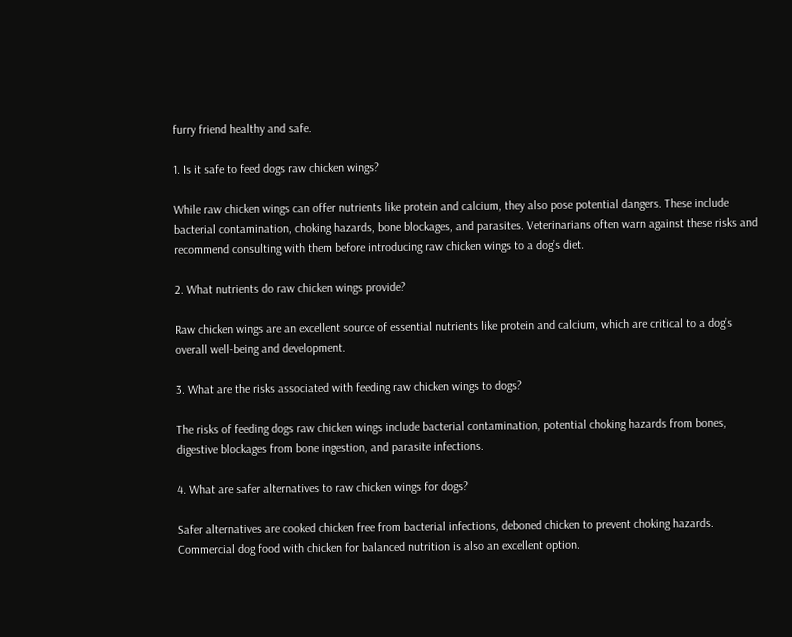furry friend healthy and safe.

1. Is it safe to feed dogs raw chicken wings?

While raw chicken wings can offer nutrients like protein and calcium, they also pose potential dangers. These include bacterial contamination, choking hazards, bone blockages, and parasites. Veterinarians often warn against these risks and recommend consulting with them before introducing raw chicken wings to a dog’s diet.

2. What nutrients do raw chicken wings provide?

Raw chicken wings are an excellent source of essential nutrients like protein and calcium, which are critical to a dog’s overall well-being and development.

3. What are the risks associated with feeding raw chicken wings to dogs?

The risks of feeding dogs raw chicken wings include bacterial contamination, potential choking hazards from bones, digestive blockages from bone ingestion, and parasite infections.

4. What are safer alternatives to raw chicken wings for dogs?

Safer alternatives are cooked chicken free from bacterial infections, deboned chicken to prevent choking hazards. Commercial dog food with chicken for balanced nutrition is also an excellent option.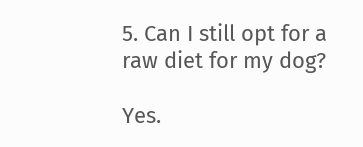5. Can I still opt for a raw diet for my dog?

Yes.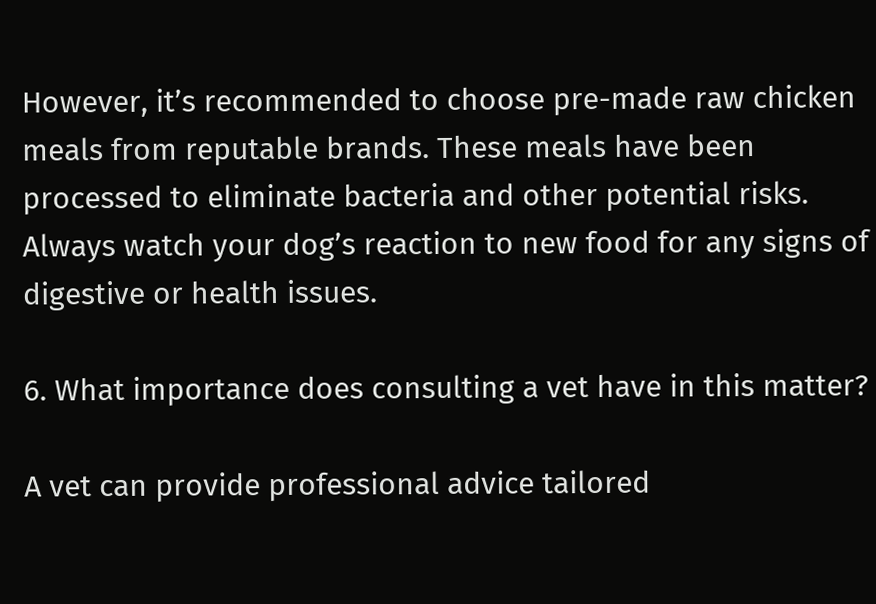However, it’s recommended to choose pre-made raw chicken meals from reputable brands. These meals have been processed to eliminate bacteria and other potential risks. Always watch your dog’s reaction to new food for any signs of digestive or health issues.

6. What importance does consulting a vet have in this matter?

A vet can provide professional advice tailored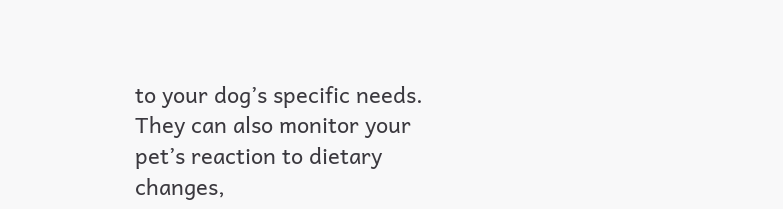to your dog’s specific needs. They can also monitor your pet’s reaction to dietary changes,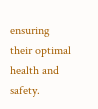ensuring their optimal health and safety.